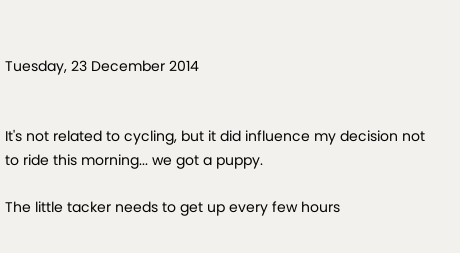Tuesday, 23 December 2014


It's not related to cycling, but it did influence my decision not to ride this morning... we got a puppy.

The little tacker needs to get up every few hours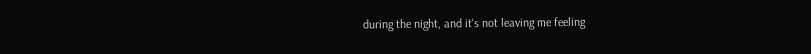during the night, and it's not leaving me feeling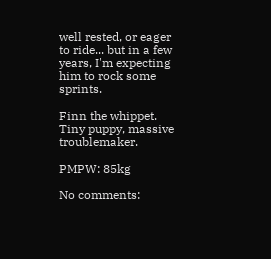well rested, or eager to ride... but in a few years, I'm expecting him to rock some sprints.

Finn the whippet. Tiny puppy, massive troublemaker.

PMPW: 85kg

No comments: